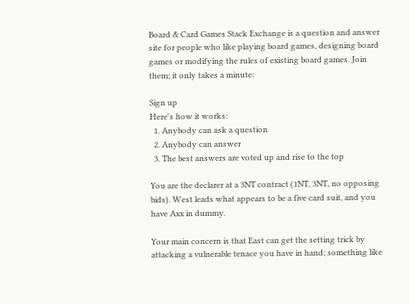Board & Card Games Stack Exchange is a question and answer site for people who like playing board games, designing board games or modifying the rules of existing board games. Join them; it only takes a minute:

Sign up
Here's how it works:
  1. Anybody can ask a question
  2. Anybody can answer
  3. The best answers are voted up and rise to the top

You are the declarer at a 3NT contract (1NT, 3NT, no opposing bids). West leads what appears to be a five card suit, and you have Axx in dummy.

Your main concern is that East can get the setting trick by attacking a vulnerable tenace you have in hand; something like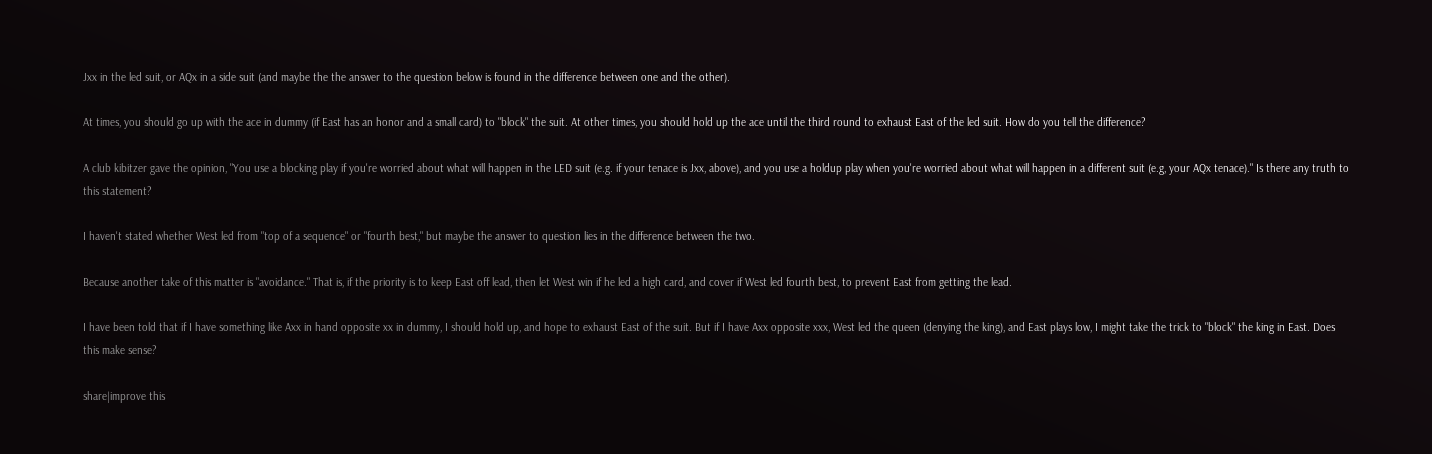Jxx in the led suit, or AQx in a side suit (and maybe the the answer to the question below is found in the difference between one and the other).

At times, you should go up with the ace in dummy (if East has an honor and a small card) to "block" the suit. At other times, you should hold up the ace until the third round to exhaust East of the led suit. How do you tell the difference?

A club kibitzer gave the opinion, "You use a blocking play if you're worried about what will happen in the LED suit (e.g. if your tenace is Jxx, above), and you use a holdup play when you're worried about what will happen in a different suit (e.g, your AQx tenace)." Is there any truth to this statement?

I haven't stated whether West led from "top of a sequence" or "fourth best," but maybe the answer to question lies in the difference between the two.

Because another take of this matter is "avoidance." That is, if the priority is to keep East off lead, then let West win if he led a high card, and cover if West led fourth best, to prevent East from getting the lead.

I have been told that if I have something like Axx in hand opposite xx in dummy, I should hold up, and hope to exhaust East of the suit. But if I have Axx opposite xxx, West led the queen (denying the king), and East plays low, I might take the trick to "block" the king in East. Does this make sense?

share|improve this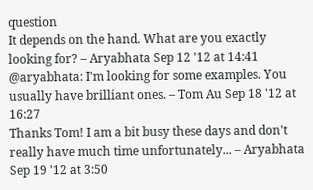question
It depends on the hand. What are you exactly looking for? – Aryabhata Sep 12 '12 at 14:41
@aryabhata: I'm looking for some examples. You usually have brilliant ones. – Tom Au Sep 18 '12 at 16:27
Thanks Tom! I am a bit busy these days and don't really have much time unfortunately... – Aryabhata Sep 19 '12 at 3:50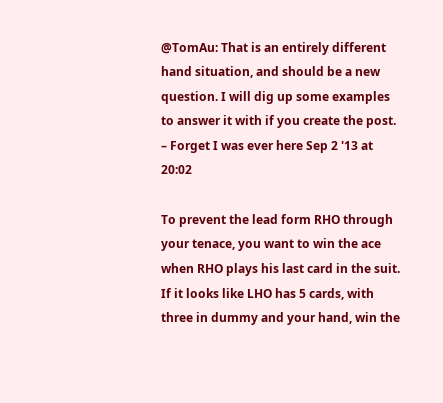@TomAu: That is an entirely different hand situation, and should be a new question. I will dig up some examples to answer it with if you create the post. – Forget I was ever here Sep 2 '13 at 20:02

To prevent the lead form RHO through your tenace, you want to win the ace when RHO plays his last card in the suit. If it looks like LHO has 5 cards, with three in dummy and your hand, win the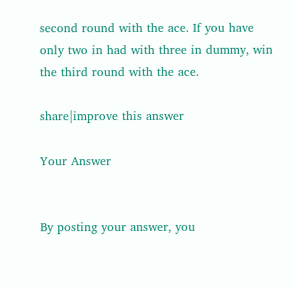second round with the ace. If you have only two in had with three in dummy, win the third round with the ace.

share|improve this answer

Your Answer


By posting your answer, you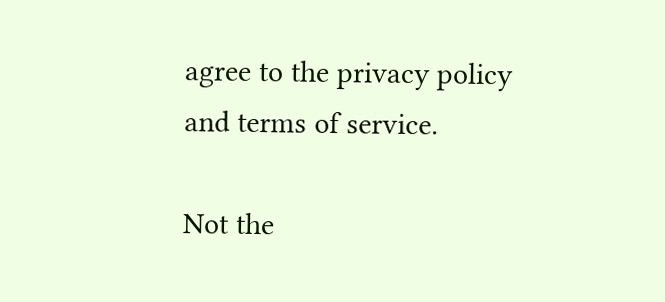agree to the privacy policy and terms of service.

Not the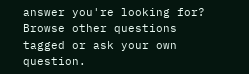answer you're looking for? Browse other questions tagged or ask your own question.